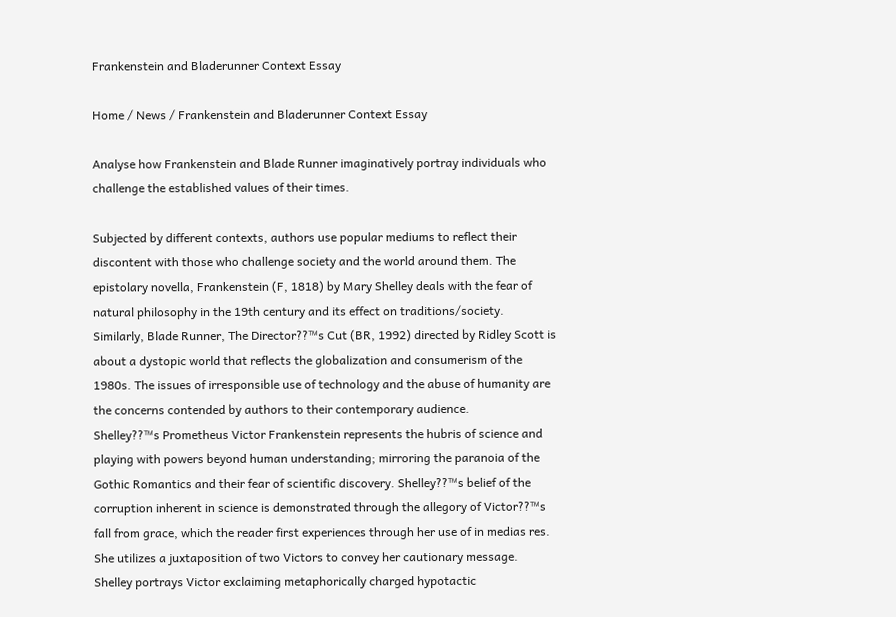Frankenstein and Bladerunner Context Essay

Home / News / Frankenstein and Bladerunner Context Essay

Analyse how Frankenstein and Blade Runner imaginatively portray individuals who challenge the established values of their times.

Subjected by different contexts, authors use popular mediums to reflect their discontent with those who challenge society and the world around them. The epistolary novella, Frankenstein (F, 1818) by Mary Shelley deals with the fear of natural philosophy in the 19th century and its effect on traditions/society. Similarly, Blade Runner, The Director??™s Cut (BR, 1992) directed by Ridley Scott is about a dystopic world that reflects the globalization and consumerism of the 1980s. The issues of irresponsible use of technology and the abuse of humanity are the concerns contended by authors to their contemporary audience.
Shelley??™s Prometheus Victor Frankenstein represents the hubris of science and playing with powers beyond human understanding; mirroring the paranoia of the Gothic Romantics and their fear of scientific discovery. Shelley??™s belief of the corruption inherent in science is demonstrated through the allegory of Victor??™s fall from grace, which the reader first experiences through her use of in medias res. She utilizes a juxtaposition of two Victors to convey her cautionary message. Shelley portrays Victor exclaiming metaphorically charged hypotactic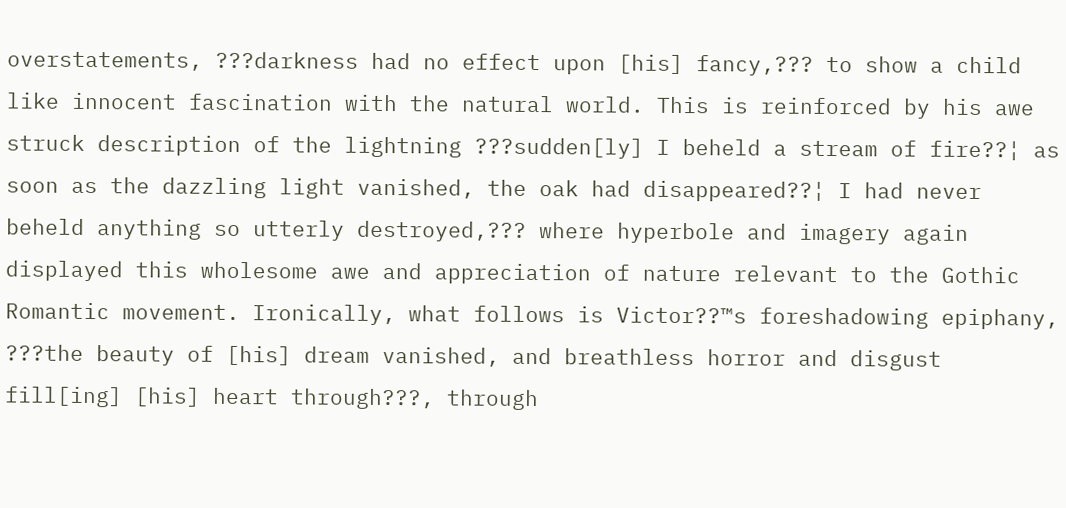overstatements, ???darkness had no effect upon [his] fancy,??? to show a child like innocent fascination with the natural world. This is reinforced by his awe struck description of the lightning ???sudden[ly] I beheld a stream of fire??¦ as soon as the dazzling light vanished, the oak had disappeared??¦ I had never beheld anything so utterly destroyed,??? where hyperbole and imagery again displayed this wholesome awe and appreciation of nature relevant to the Gothic Romantic movement. Ironically, what follows is Victor??™s foreshadowing epiphany, ???the beauty of [his] dream vanished, and breathless horror and disgust fill[ing] [his] heart through???, through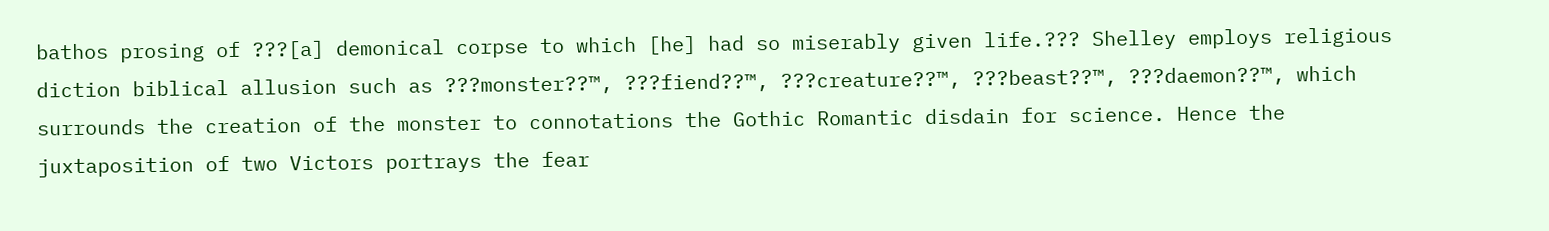bathos prosing of ???[a] demonical corpse to which [he] had so miserably given life.??? Shelley employs religious diction biblical allusion such as ???monster??™, ???fiend??™, ???creature??™, ???beast??™, ???daemon??™, which surrounds the creation of the monster to connotations the Gothic Romantic disdain for science. Hence the juxtaposition of two Victors portrays the fear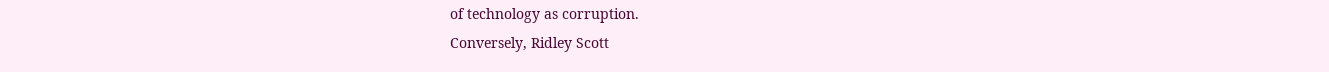of technology as corruption.
Conversely, Ridley Scott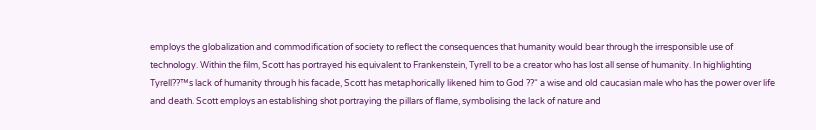employs the globalization and commodification of society to reflect the consequences that humanity would bear through the irresponsible use of technology. Within the film, Scott has portrayed his equivalent to Frankenstein, Tyrell to be a creator who has lost all sense of humanity. In highlighting Tyrell??™s lack of humanity through his facade, Scott has metaphorically likened him to God ??“ a wise and old caucasian male who has the power over life and death. Scott employs an establishing shot portraying the pillars of flame, symbolising the lack of nature and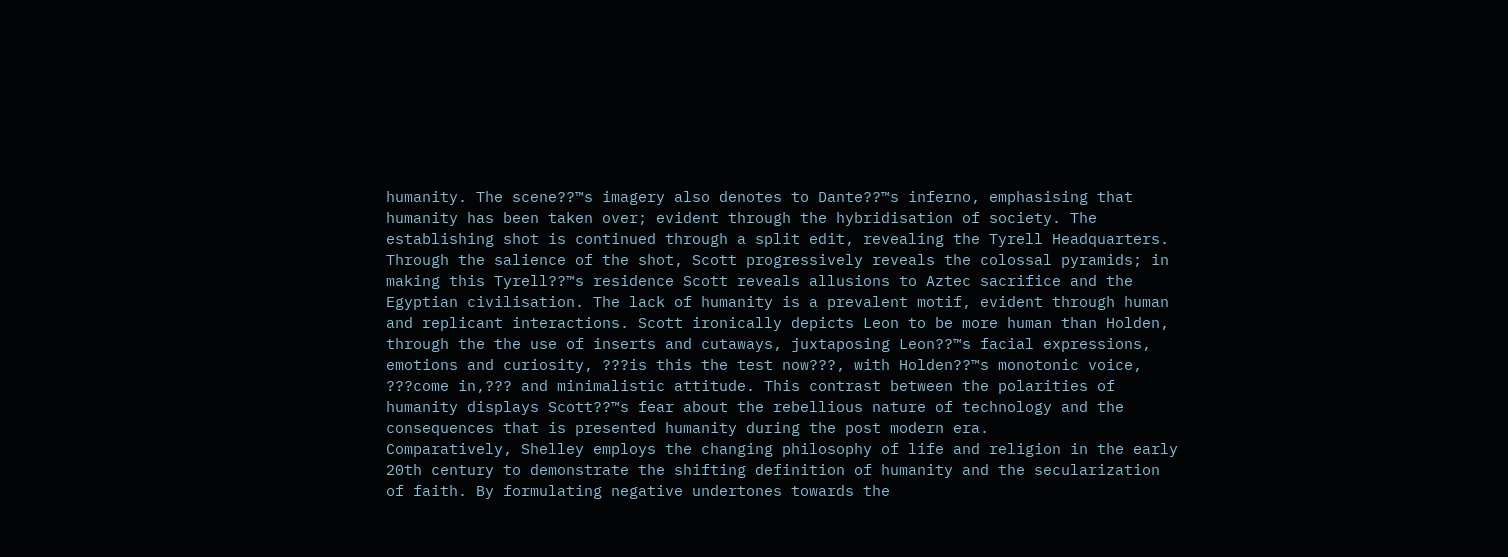humanity. The scene??™s imagery also denotes to Dante??™s inferno, emphasising that humanity has been taken over; evident through the hybridisation of society. The establishing shot is continued through a split edit, revealing the Tyrell Headquarters. Through the salience of the shot, Scott progressively reveals the colossal pyramids; in making this Tyrell??™s residence Scott reveals allusions to Aztec sacrifice and the Egyptian civilisation. The lack of humanity is a prevalent motif, evident through human and replicant interactions. Scott ironically depicts Leon to be more human than Holden, through the the use of inserts and cutaways, juxtaposing Leon??™s facial expressions, emotions and curiosity, ???is this the test now???, with Holden??™s monotonic voice, ???come in,??? and minimalistic attitude. This contrast between the polarities of humanity displays Scott??™s fear about the rebellious nature of technology and the consequences that is presented humanity during the post modern era.
Comparatively, Shelley employs the changing philosophy of life and religion in the early 20th century to demonstrate the shifting definition of humanity and the secularization of faith. By formulating negative undertones towards the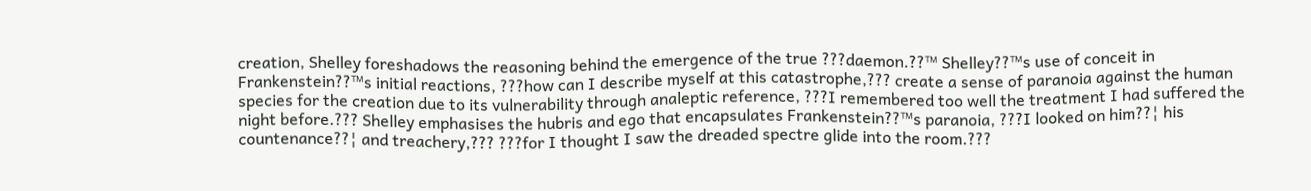creation, Shelley foreshadows the reasoning behind the emergence of the true ???daemon.??™ Shelley??™s use of conceit in Frankenstein??™s initial reactions, ???how can I describe myself at this catastrophe,??? create a sense of paranoia against the human species for the creation due to its vulnerability through analeptic reference, ???I remembered too well the treatment I had suffered the night before.??? Shelley emphasises the hubris and ego that encapsulates Frankenstein??™s paranoia, ???I looked on him??¦ his countenance??¦ and treachery,??? ???for I thought I saw the dreaded spectre glide into the room.???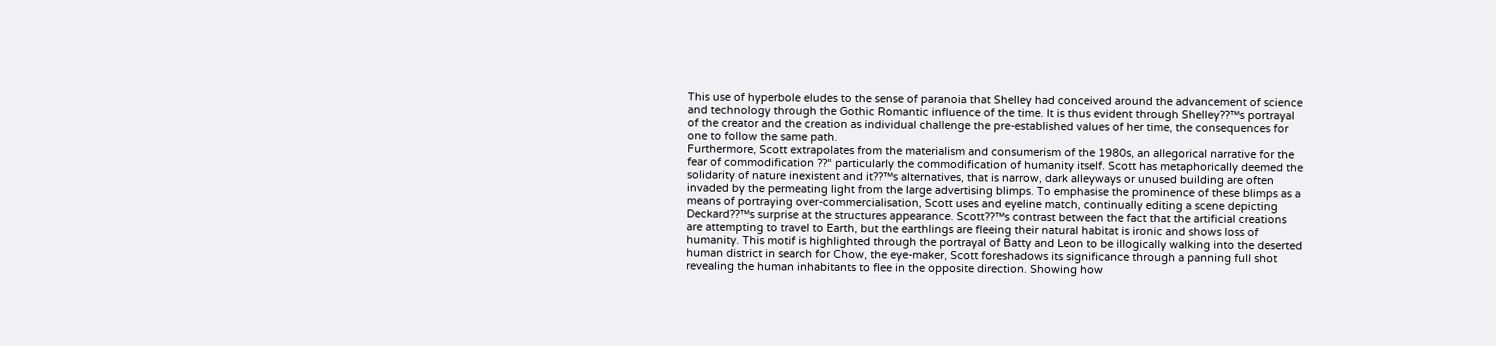This use of hyperbole eludes to the sense of paranoia that Shelley had conceived around the advancement of science and technology through the Gothic Romantic influence of the time. It is thus evident through Shelley??™s portrayal of the creator and the creation as individual challenge the pre-established values of her time, the consequences for one to follow the same path.
Furthermore, Scott extrapolates from the materialism and consumerism of the 1980s, an allegorical narrative for the fear of commodification ??“ particularly the commodification of humanity itself. Scott has metaphorically deemed the solidarity of nature inexistent and it??™s alternatives, that is narrow, dark alleyways or unused building are often invaded by the permeating light from the large advertising blimps. To emphasise the prominence of these blimps as a means of portraying over-commercialisation, Scott uses and eyeline match, continually editing a scene depicting Deckard??™s surprise at the structures appearance. Scott??™s contrast between the fact that the artificial creations are attempting to travel to Earth, but the earthlings are fleeing their natural habitat is ironic and shows loss of humanity. This motif is highlighted through the portrayal of Batty and Leon to be illogically walking into the deserted human district in search for Chow, the eye-maker, Scott foreshadows its significance through a panning full shot revealing the human inhabitants to flee in the opposite direction. Showing how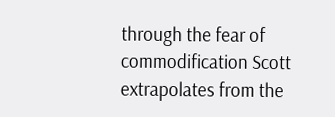through the fear of commodification Scott extrapolates from the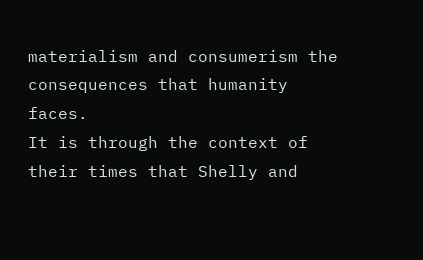materialism and consumerism the consequences that humanity faces.
It is through the context of their times that Shelly and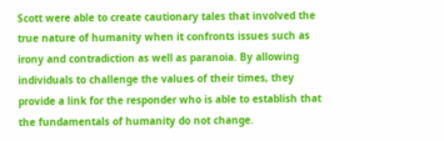Scott were able to create cautionary tales that involved the true nature of humanity when it confronts issues such as irony and contradiction as well as paranoia. By allowing individuals to challenge the values of their times, they provide a link for the responder who is able to establish that the fundamentals of humanity do not change.